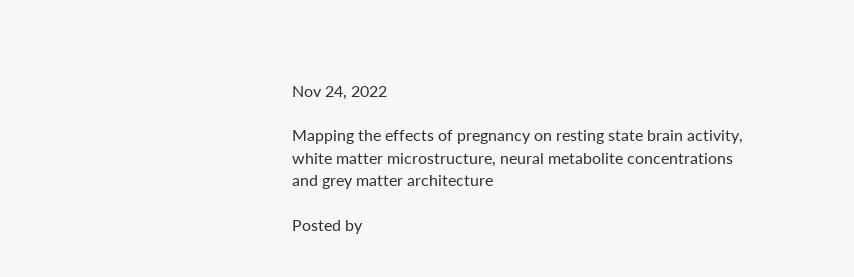Nov 24, 2022

Mapping the effects of pregnancy on resting state brain activity, white matter microstructure, neural metabolite concentrations and grey matter architecture

Posted by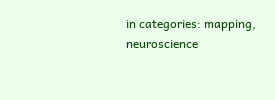in categories: mapping, neuroscience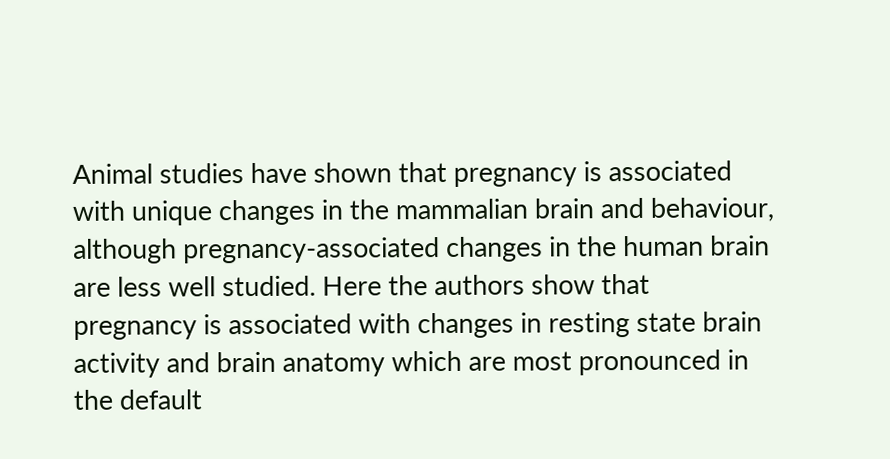Animal studies have shown that pregnancy is associated with unique changes in the mammalian brain and behaviour, although pregnancy-associated changes in the human brain are less well studied. Here the authors show that pregnancy is associated with changes in resting state brain activity and brain anatomy which are most pronounced in the default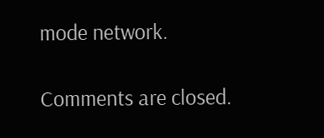mode network.

Comments are closed.